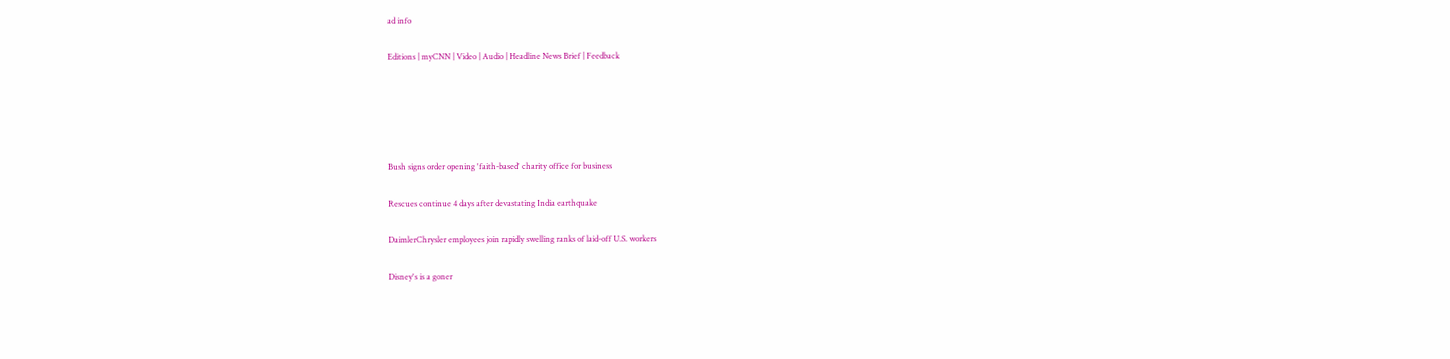ad info

Editions | myCNN | Video | Audio | Headline News Brief | Feedback





Bush signs order opening 'faith-based' charity office for business

Rescues continue 4 days after devastating India earthquake

DaimlerChrysler employees join rapidly swelling ranks of laid-off U.S. workers

Disney's is a goner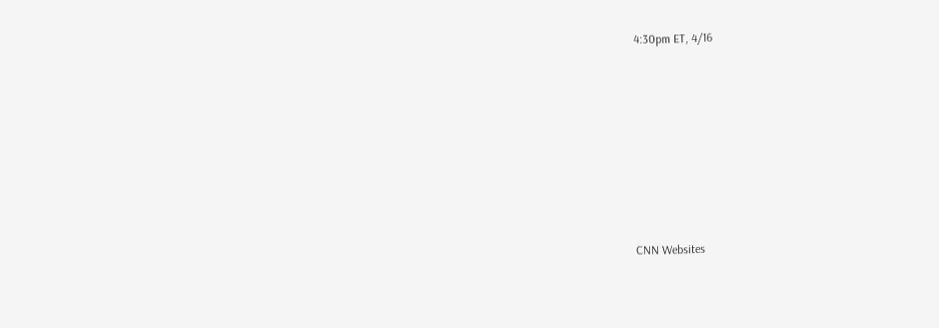4:30pm ET, 4/16









CNN Websites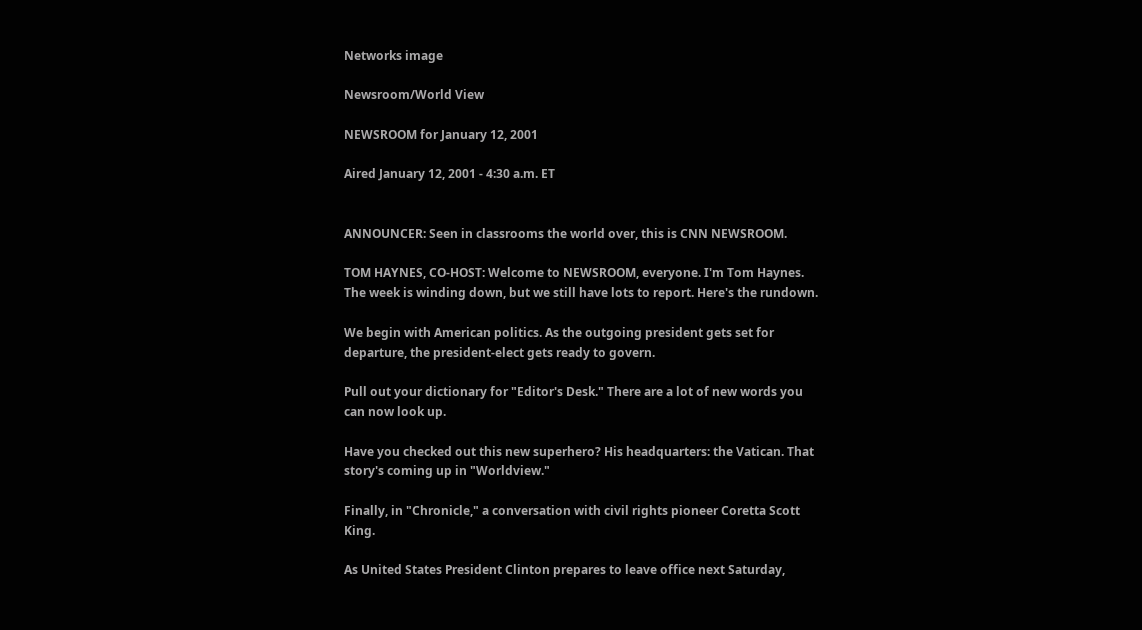Networks image

Newsroom/World View

NEWSROOM for January 12, 2001

Aired January 12, 2001 - 4:30 a.m. ET


ANNOUNCER: Seen in classrooms the world over, this is CNN NEWSROOM.

TOM HAYNES, CO-HOST: Welcome to NEWSROOM, everyone. I'm Tom Haynes. The week is winding down, but we still have lots to report. Here's the rundown.

We begin with American politics. As the outgoing president gets set for departure, the president-elect gets ready to govern.

Pull out your dictionary for "Editor's Desk." There are a lot of new words you can now look up.

Have you checked out this new superhero? His headquarters: the Vatican. That story's coming up in "Worldview."

Finally, in "Chronicle," a conversation with civil rights pioneer Coretta Scott King.

As United States President Clinton prepares to leave office next Saturday,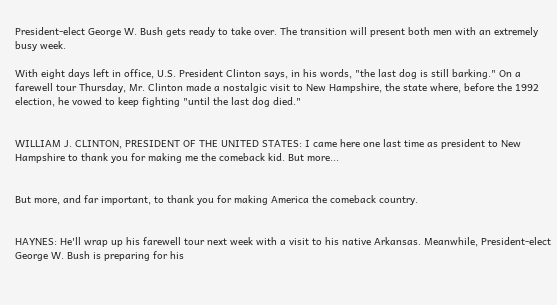President-elect George W. Bush gets ready to take over. The transition will present both men with an extremely busy week.

With eight days left in office, U.S. President Clinton says, in his words, "the last dog is still barking." On a farewell tour Thursday, Mr. Clinton made a nostalgic visit to New Hampshire, the state where, before the 1992 election, he vowed to keep fighting "until the last dog died."


WILLIAM J. CLINTON, PRESIDENT OF THE UNITED STATES: I came here one last time as president to New Hampshire to thank you for making me the comeback kid. But more...


But more, and far important, to thank you for making America the comeback country.


HAYNES: He'll wrap up his farewell tour next week with a visit to his native Arkansas. Meanwhile, President-elect George W. Bush is preparing for his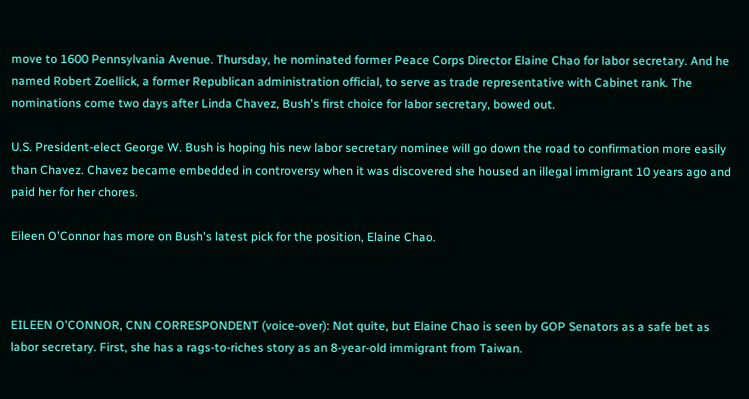move to 1600 Pennsylvania Avenue. Thursday, he nominated former Peace Corps Director Elaine Chao for labor secretary. And he named Robert Zoellick, a former Republican administration official, to serve as trade representative with Cabinet rank. The nominations come two days after Linda Chavez, Bush's first choice for labor secretary, bowed out.

U.S. President-elect George W. Bush is hoping his new labor secretary nominee will go down the road to confirmation more easily than Chavez. Chavez became embedded in controversy when it was discovered she housed an illegal immigrant 10 years ago and paid her for her chores.

Eileen O'Connor has more on Bush's latest pick for the position, Elaine Chao.



EILEEN O'CONNOR, CNN CORRESPONDENT (voice-over): Not quite, but Elaine Chao is seen by GOP Senators as a safe bet as labor secretary. First, she has a rags-to-riches story as an 8-year-old immigrant from Taiwan.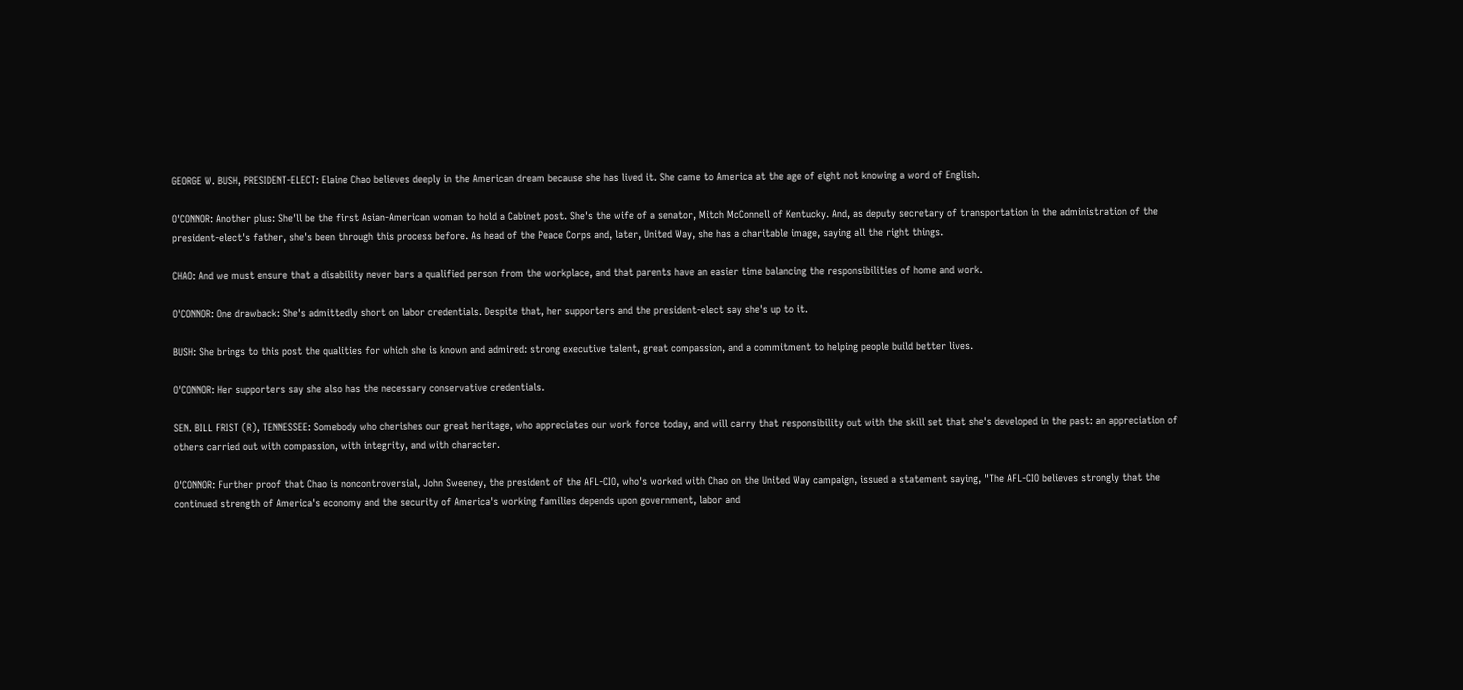GEORGE W. BUSH, PRESIDENT-ELECT: Elaine Chao believes deeply in the American dream because she has lived it. She came to America at the age of eight not knowing a word of English.

O'CONNOR: Another plus: She'll be the first Asian-American woman to hold a Cabinet post. She's the wife of a senator, Mitch McConnell of Kentucky. And, as deputy secretary of transportation in the administration of the president-elect's father, she's been through this process before. As head of the Peace Corps and, later, United Way, she has a charitable image, saying all the right things.

CHAO: And we must ensure that a disability never bars a qualified person from the workplace, and that parents have an easier time balancing the responsibilities of home and work.

O'CONNOR: One drawback: She's admittedly short on labor credentials. Despite that, her supporters and the president-elect say she's up to it.

BUSH: She brings to this post the qualities for which she is known and admired: strong executive talent, great compassion, and a commitment to helping people build better lives.

O'CONNOR: Her supporters say she also has the necessary conservative credentials.

SEN. BILL FRIST (R), TENNESSEE: Somebody who cherishes our great heritage, who appreciates our work force today, and will carry that responsibility out with the skill set that she's developed in the past: an appreciation of others carried out with compassion, with integrity, and with character.

O'CONNOR: Further proof that Chao is noncontroversial, John Sweeney, the president of the AFL-CIO, who's worked with Chao on the United Way campaign, issued a statement saying, "The AFL-CIO believes strongly that the continued strength of America's economy and the security of America's working families depends upon government, labor and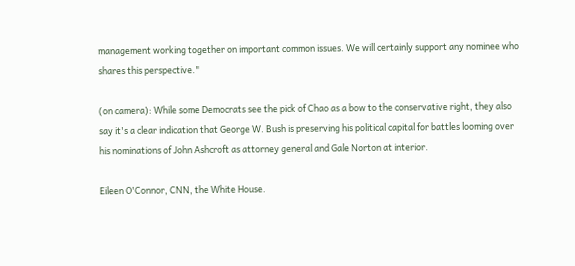management working together on important common issues. We will certainly support any nominee who shares this perspective."

(on camera): While some Democrats see the pick of Chao as a bow to the conservative right, they also say it's a clear indication that George W. Bush is preserving his political capital for battles looming over his nominations of John Ashcroft as attorney general and Gale Norton at interior.

Eileen O'Connor, CNN, the White House.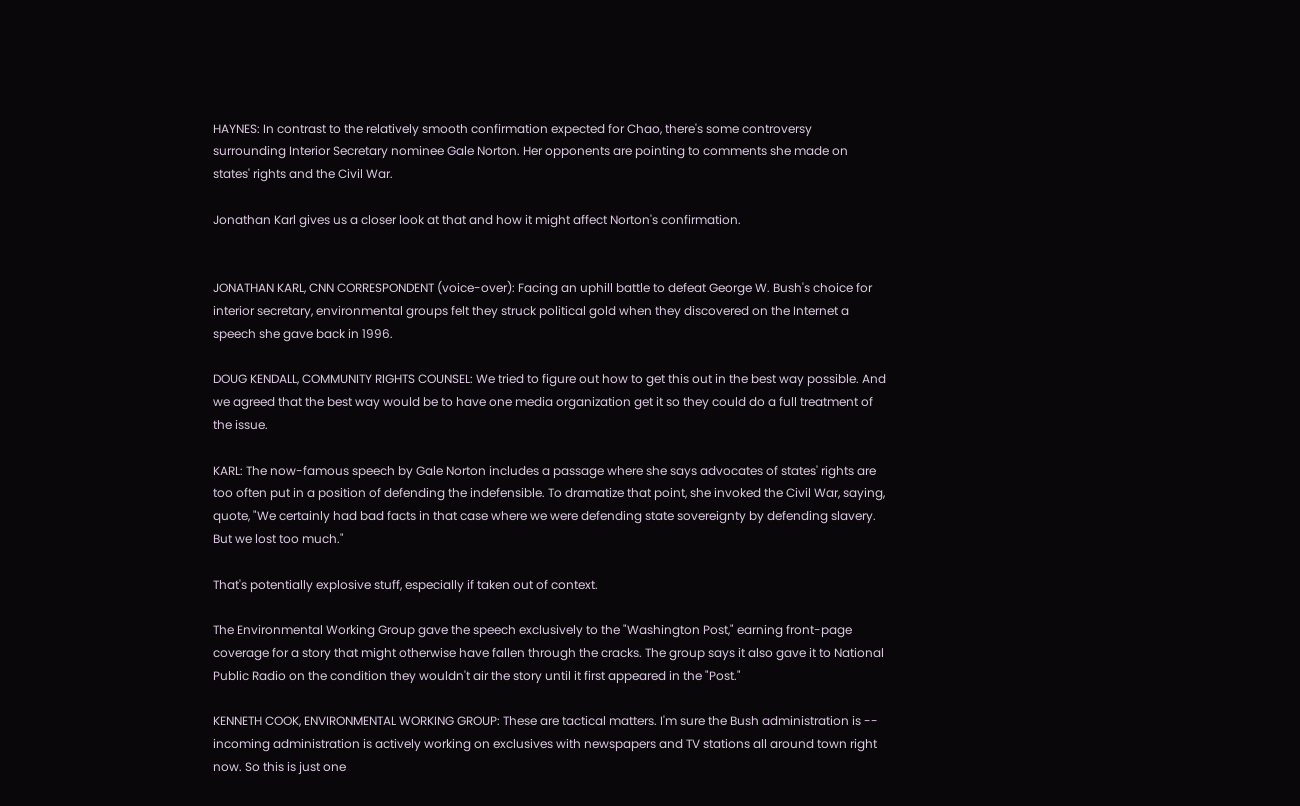HAYNES: In contrast to the relatively smooth confirmation expected for Chao, there's some controversy surrounding Interior Secretary nominee Gale Norton. Her opponents are pointing to comments she made on states' rights and the Civil War.

Jonathan Karl gives us a closer look at that and how it might affect Norton's confirmation.


JONATHAN KARL, CNN CORRESPONDENT (voice-over): Facing an uphill battle to defeat George W. Bush's choice for interior secretary, environmental groups felt they struck political gold when they discovered on the Internet a speech she gave back in 1996.

DOUG KENDALL, COMMUNITY RIGHTS COUNSEL: We tried to figure out how to get this out in the best way possible. And we agreed that the best way would be to have one media organization get it so they could do a full treatment of the issue.

KARL: The now-famous speech by Gale Norton includes a passage where she says advocates of states' rights are too often put in a position of defending the indefensible. To dramatize that point, she invoked the Civil War, saying, quote, "We certainly had bad facts in that case where we were defending state sovereignty by defending slavery. But we lost too much."

That's potentially explosive stuff, especially if taken out of context.

The Environmental Working Group gave the speech exclusively to the "Washington Post," earning front-page coverage for a story that might otherwise have fallen through the cracks. The group says it also gave it to National Public Radio on the condition they wouldn't air the story until it first appeared in the "Post."

KENNETH COOK, ENVIRONMENTAL WORKING GROUP: These are tactical matters. I'm sure the Bush administration is -- incoming administration is actively working on exclusives with newspapers and TV stations all around town right now. So this is just one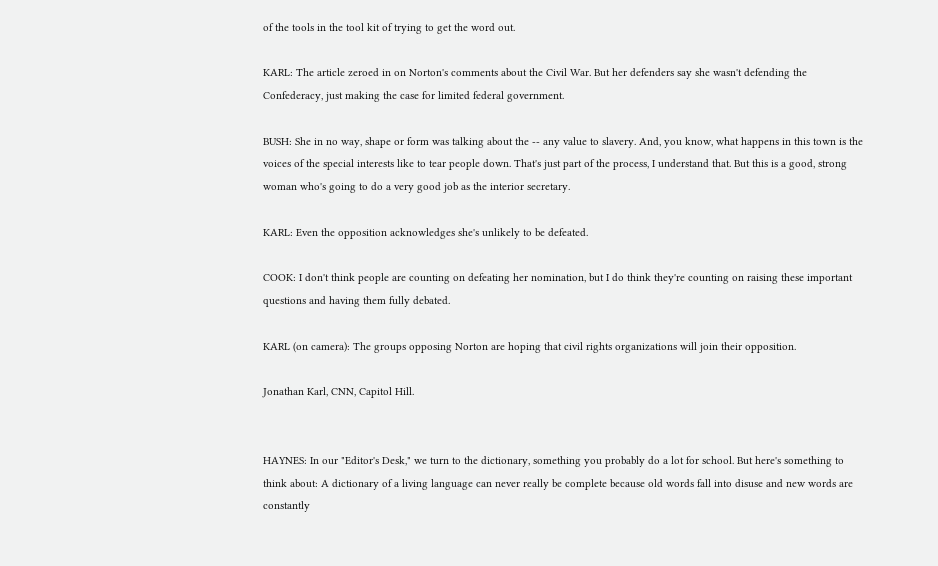of the tools in the tool kit of trying to get the word out.

KARL: The article zeroed in on Norton's comments about the Civil War. But her defenders say she wasn't defending the Confederacy, just making the case for limited federal government.

BUSH: She in no way, shape or form was talking about the -- any value to slavery. And, you know, what happens in this town is the voices of the special interests like to tear people down. That's just part of the process, I understand that. But this is a good, strong woman who's going to do a very good job as the interior secretary.

KARL: Even the opposition acknowledges she's unlikely to be defeated.

COOK: I don't think people are counting on defeating her nomination, but I do think they're counting on raising these important questions and having them fully debated.

KARL (on camera): The groups opposing Norton are hoping that civil rights organizations will join their opposition.

Jonathan Karl, CNN, Capitol Hill.


HAYNES: In our "Editor's Desk," we turn to the dictionary, something you probably do a lot for school. But here's something to think about: A dictionary of a living language can never really be complete because old words fall into disuse and new words are constantly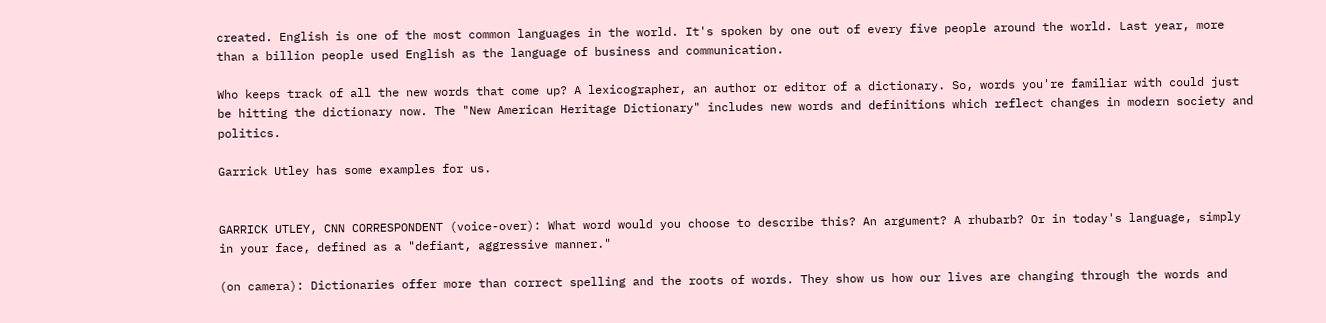created. English is one of the most common languages in the world. It's spoken by one out of every five people around the world. Last year, more than a billion people used English as the language of business and communication.

Who keeps track of all the new words that come up? A lexicographer, an author or editor of a dictionary. So, words you're familiar with could just be hitting the dictionary now. The "New American Heritage Dictionary" includes new words and definitions which reflect changes in modern society and politics.

Garrick Utley has some examples for us.


GARRICK UTLEY, CNN CORRESPONDENT (voice-over): What word would you choose to describe this? An argument? A rhubarb? Or in today's language, simply in your face, defined as a "defiant, aggressive manner."

(on camera): Dictionaries offer more than correct spelling and the roots of words. They show us how our lives are changing through the words and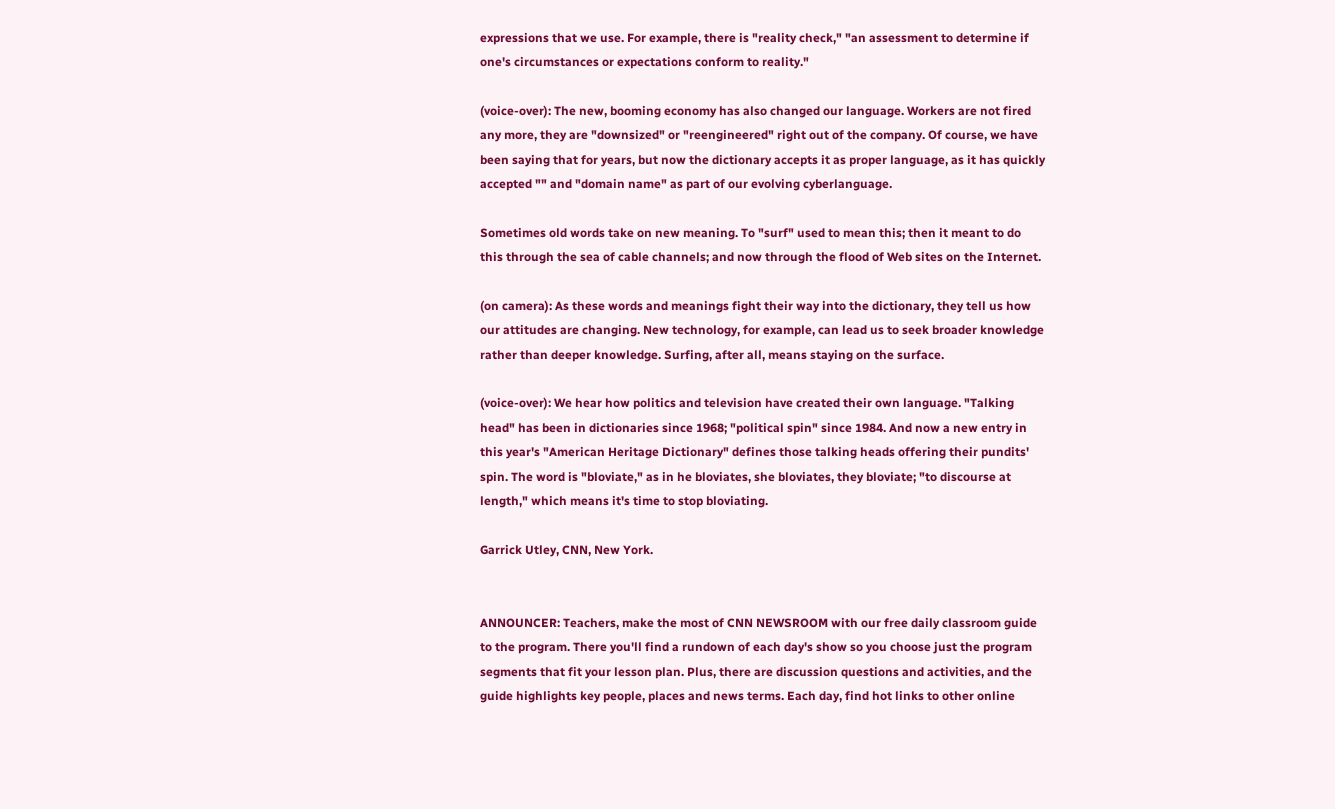expressions that we use. For example, there is "reality check," "an assessment to determine if one's circumstances or expectations conform to reality."

(voice-over): The new, booming economy has also changed our language. Workers are not fired any more, they are "downsized" or "reengineered" right out of the company. Of course, we have been saying that for years, but now the dictionary accepts it as proper language, as it has quickly accepted "" and "domain name" as part of our evolving cyberlanguage.

Sometimes old words take on new meaning. To "surf" used to mean this; then it meant to do this through the sea of cable channels; and now through the flood of Web sites on the Internet.

(on camera): As these words and meanings fight their way into the dictionary, they tell us how our attitudes are changing. New technology, for example, can lead us to seek broader knowledge rather than deeper knowledge. Surfing, after all, means staying on the surface.

(voice-over): We hear how politics and television have created their own language. "Talking head" has been in dictionaries since 1968; "political spin" since 1984. And now a new entry in this year's "American Heritage Dictionary" defines those talking heads offering their pundits' spin. The word is "bloviate," as in he bloviates, she bloviates, they bloviate; "to discourse at length," which means it's time to stop bloviating.

Garrick Utley, CNN, New York.


ANNOUNCER: Teachers, make the most of CNN NEWSROOM with our free daily classroom guide to the program. There you'll find a rundown of each day's show so you choose just the program segments that fit your lesson plan. Plus, there are discussion questions and activities, and the guide highlights key people, places and news terms. Each day, find hot links to other online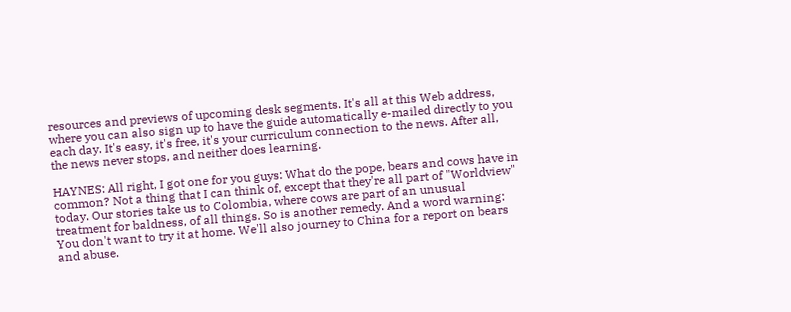resources and previews of upcoming desk segments. It's all at this Web address, where you can also sign up to have the guide automatically e-mailed directly to you each day. It's easy, it's free, it's your curriculum connection to the news. After all, the news never stops, and neither does learning.

HAYNES: All right, I got one for you guys: What do the pope, bears and cows have in common? Not a thing that I can think of, except that they're all part of "Worldview" today. Our stories take us to Colombia, where cows are part of an unusual treatment for baldness, of all things. So is another remedy. And a word warning: You don't want to try it at home. We'll also journey to China for a report on bears and abuse.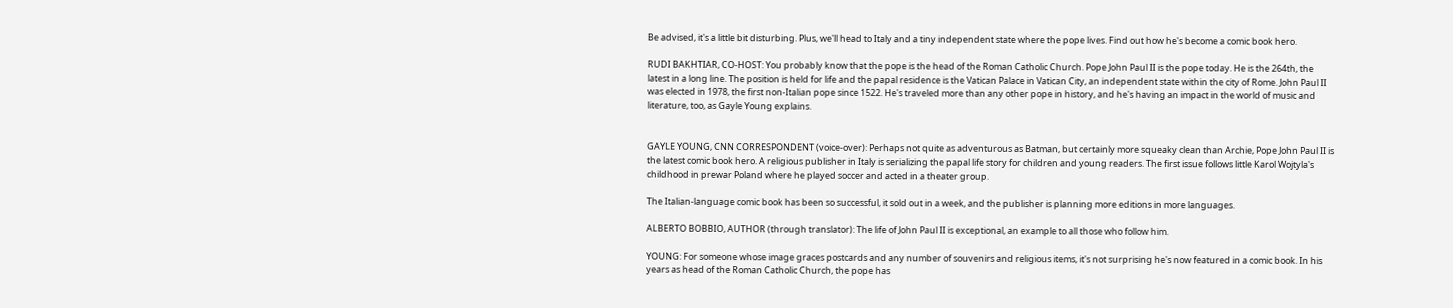Be advised, it's a little bit disturbing. Plus, we'll head to Italy and a tiny independent state where the pope lives. Find out how he's become a comic book hero.

RUDI BAKHTIAR, CO-HOST: You probably know that the pope is the head of the Roman Catholic Church. Pope John Paul II is the pope today. He is the 264th, the latest in a long line. The position is held for life and the papal residence is the Vatican Palace in Vatican City, an independent state within the city of Rome. John Paul II was elected in 1978, the first non-Italian pope since 1522. He's traveled more than any other pope in history, and he's having an impact in the world of music and literature, too, as Gayle Young explains.


GAYLE YOUNG, CNN CORRESPONDENT (voice-over): Perhaps not quite as adventurous as Batman, but certainly more squeaky clean than Archie, Pope John Paul II is the latest comic book hero. A religious publisher in Italy is serializing the papal life story for children and young readers. The first issue follows little Karol Wojtyla's childhood in prewar Poland where he played soccer and acted in a theater group.

The Italian-language comic book has been so successful, it sold out in a week, and the publisher is planning more editions in more languages.

ALBERTO BOBBIO, AUTHOR (through translator): The life of John Paul II is exceptional, an example to all those who follow him.

YOUNG: For someone whose image graces postcards and any number of souvenirs and religious items, it's not surprising he's now featured in a comic book. In his years as head of the Roman Catholic Church, the pope has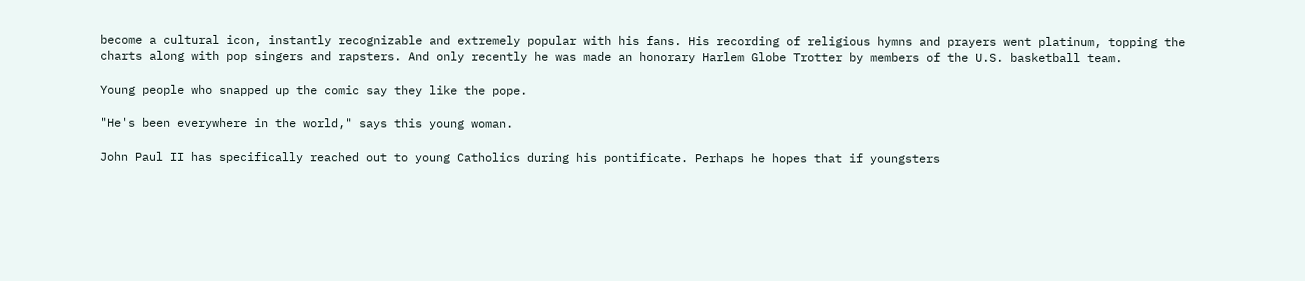become a cultural icon, instantly recognizable and extremely popular with his fans. His recording of religious hymns and prayers went platinum, topping the charts along with pop singers and rapsters. And only recently he was made an honorary Harlem Globe Trotter by members of the U.S. basketball team.

Young people who snapped up the comic say they like the pope.

"He's been everywhere in the world," says this young woman.

John Paul II has specifically reached out to young Catholics during his pontificate. Perhaps he hopes that if youngsters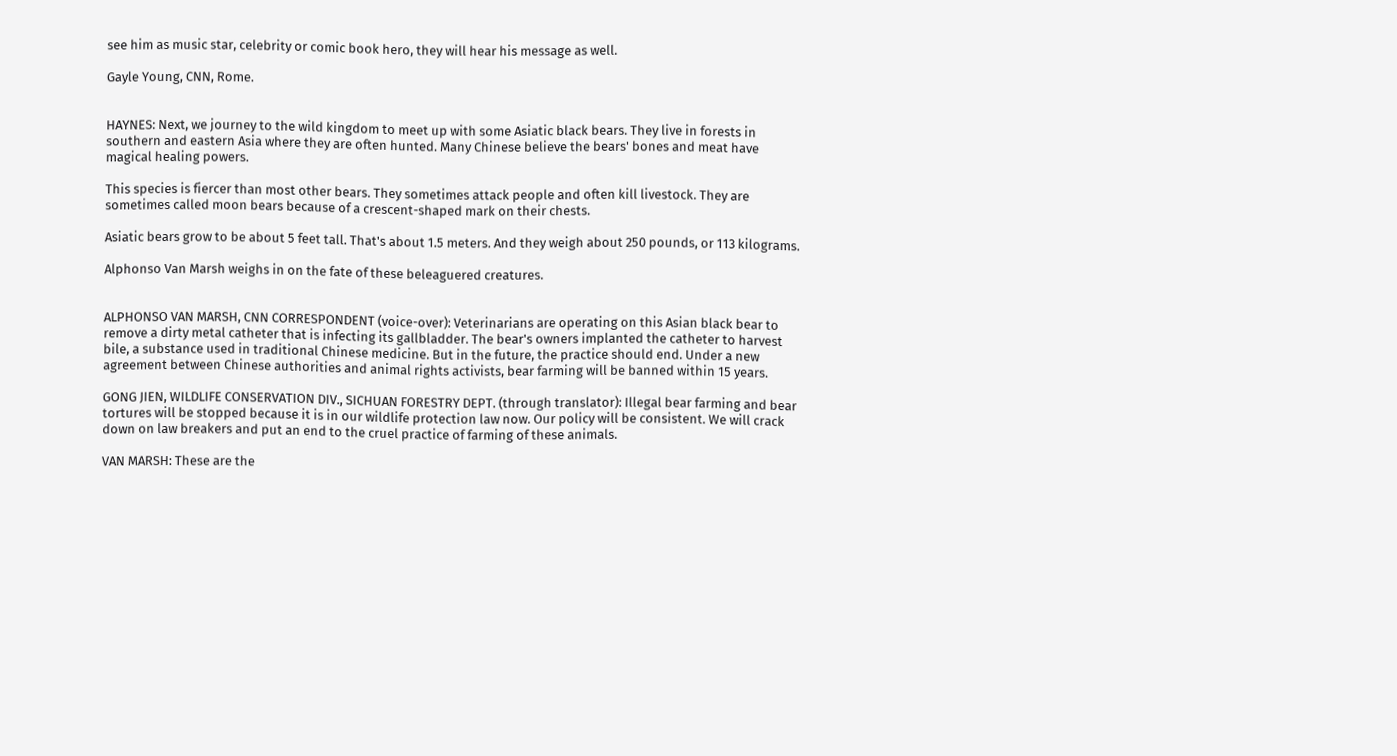see him as music star, celebrity or comic book hero, they will hear his message as well.

Gayle Young, CNN, Rome.


HAYNES: Next, we journey to the wild kingdom to meet up with some Asiatic black bears. They live in forests in southern and eastern Asia where they are often hunted. Many Chinese believe the bears' bones and meat have magical healing powers.

This species is fiercer than most other bears. They sometimes attack people and often kill livestock. They are sometimes called moon bears because of a crescent-shaped mark on their chests.

Asiatic bears grow to be about 5 feet tall. That's about 1.5 meters. And they weigh about 250 pounds, or 113 kilograms.

Alphonso Van Marsh weighs in on the fate of these beleaguered creatures.


ALPHONSO VAN MARSH, CNN CORRESPONDENT (voice-over): Veterinarians are operating on this Asian black bear to remove a dirty metal catheter that is infecting its gallbladder. The bear's owners implanted the catheter to harvest bile, a substance used in traditional Chinese medicine. But in the future, the practice should end. Under a new agreement between Chinese authorities and animal rights activists, bear farming will be banned within 15 years.

GONG JIEN, WILDLIFE CONSERVATION DIV., SICHUAN FORESTRY DEPT. (through translator): Illegal bear farming and bear tortures will be stopped because it is in our wildlife protection law now. Our policy will be consistent. We will crack down on law breakers and put an end to the cruel practice of farming of these animals.

VAN MARSH: These are the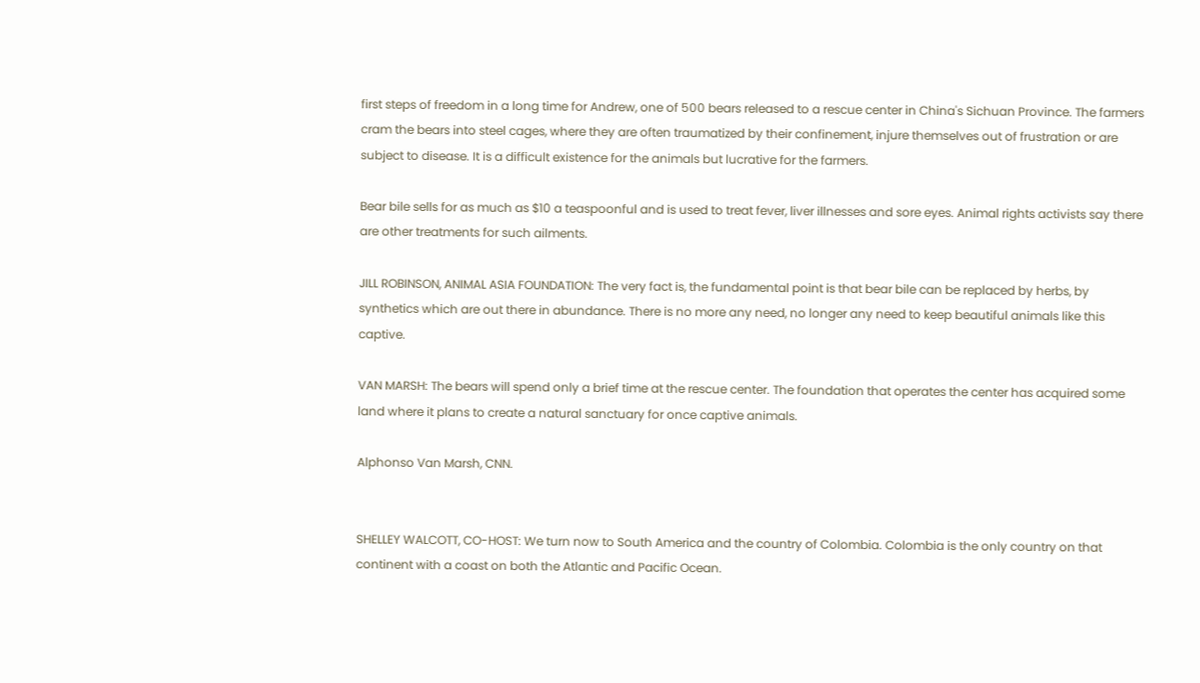first steps of freedom in a long time for Andrew, one of 500 bears released to a rescue center in China's Sichuan Province. The farmers cram the bears into steel cages, where they are often traumatized by their confinement, injure themselves out of frustration or are subject to disease. It is a difficult existence for the animals but lucrative for the farmers.

Bear bile sells for as much as $10 a teaspoonful and is used to treat fever, liver illnesses and sore eyes. Animal rights activists say there are other treatments for such ailments.

JILL ROBINSON, ANIMAL ASIA FOUNDATION: The very fact is, the fundamental point is that bear bile can be replaced by herbs, by synthetics which are out there in abundance. There is no more any need, no longer any need to keep beautiful animals like this captive.

VAN MARSH: The bears will spend only a brief time at the rescue center. The foundation that operates the center has acquired some land where it plans to create a natural sanctuary for once captive animals.

Alphonso Van Marsh, CNN.


SHELLEY WALCOTT, CO-HOST: We turn now to South America and the country of Colombia. Colombia is the only country on that continent with a coast on both the Atlantic and Pacific Ocean.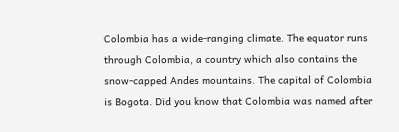Colombia has a wide-ranging climate. The equator runs through Colombia, a country which also contains the snow-capped Andes mountains. The capital of Colombia is Bogota. Did you know that Colombia was named after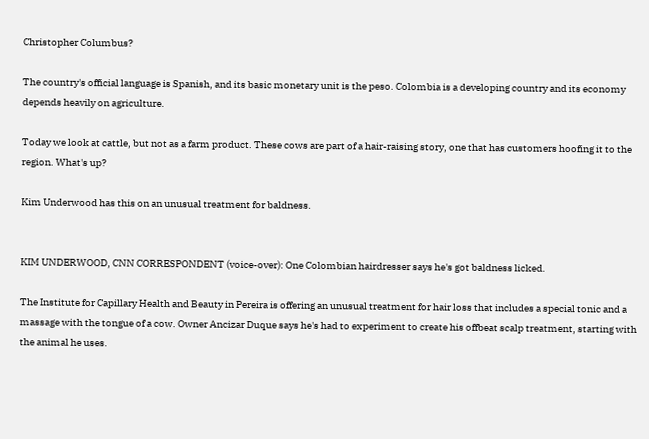Christopher Columbus?

The country's official language is Spanish, and its basic monetary unit is the peso. Colombia is a developing country and its economy depends heavily on agriculture.

Today we look at cattle, but not as a farm product. These cows are part of a hair-raising story, one that has customers hoofing it to the region. What's up?

Kim Underwood has this on an unusual treatment for baldness.


KIM UNDERWOOD, CNN CORRESPONDENT (voice-over): One Colombian hairdresser says he's got baldness licked.

The Institute for Capillary Health and Beauty in Pereira is offering an unusual treatment for hair loss that includes a special tonic and a massage with the tongue of a cow. Owner Ancizar Duque says he's had to experiment to create his offbeat scalp treatment, starting with the animal he uses.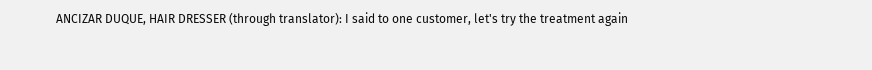ANCIZAR DUQUE, HAIR DRESSER (through translator): I said to one customer, let's try the treatment again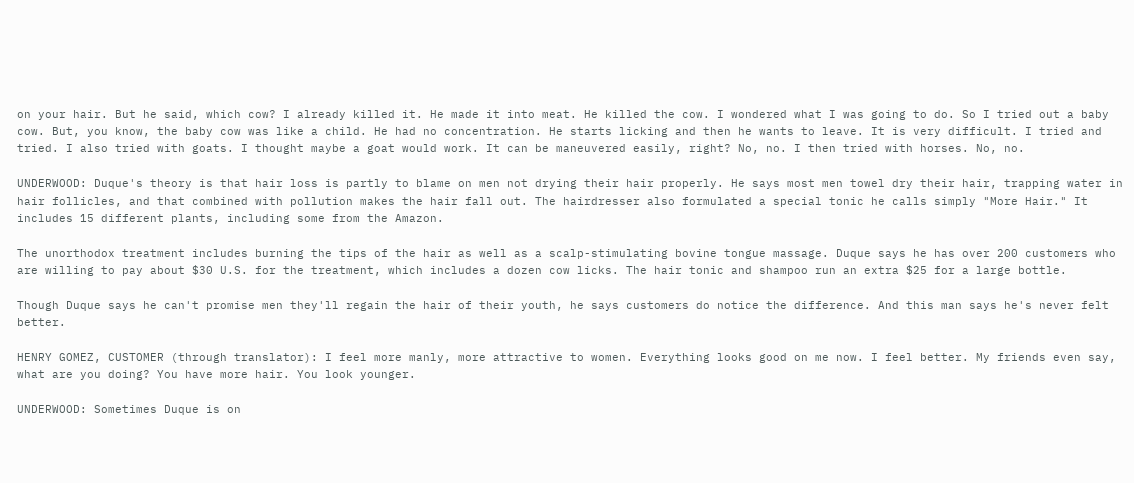on your hair. But he said, which cow? I already killed it. He made it into meat. He killed the cow. I wondered what I was going to do. So I tried out a baby cow. But, you know, the baby cow was like a child. He had no concentration. He starts licking and then he wants to leave. It is very difficult. I tried and tried. I also tried with goats. I thought maybe a goat would work. It can be maneuvered easily, right? No, no. I then tried with horses. No, no.

UNDERWOOD: Duque's theory is that hair loss is partly to blame on men not drying their hair properly. He says most men towel dry their hair, trapping water in hair follicles, and that combined with pollution makes the hair fall out. The hairdresser also formulated a special tonic he calls simply "More Hair." It includes 15 different plants, including some from the Amazon.

The unorthodox treatment includes burning the tips of the hair as well as a scalp-stimulating bovine tongue massage. Duque says he has over 200 customers who are willing to pay about $30 U.S. for the treatment, which includes a dozen cow licks. The hair tonic and shampoo run an extra $25 for a large bottle.

Though Duque says he can't promise men they'll regain the hair of their youth, he says customers do notice the difference. And this man says he's never felt better.

HENRY GOMEZ, CUSTOMER (through translator): I feel more manly, more attractive to women. Everything looks good on me now. I feel better. My friends even say, what are you doing? You have more hair. You look younger.

UNDERWOOD: Sometimes Duque is on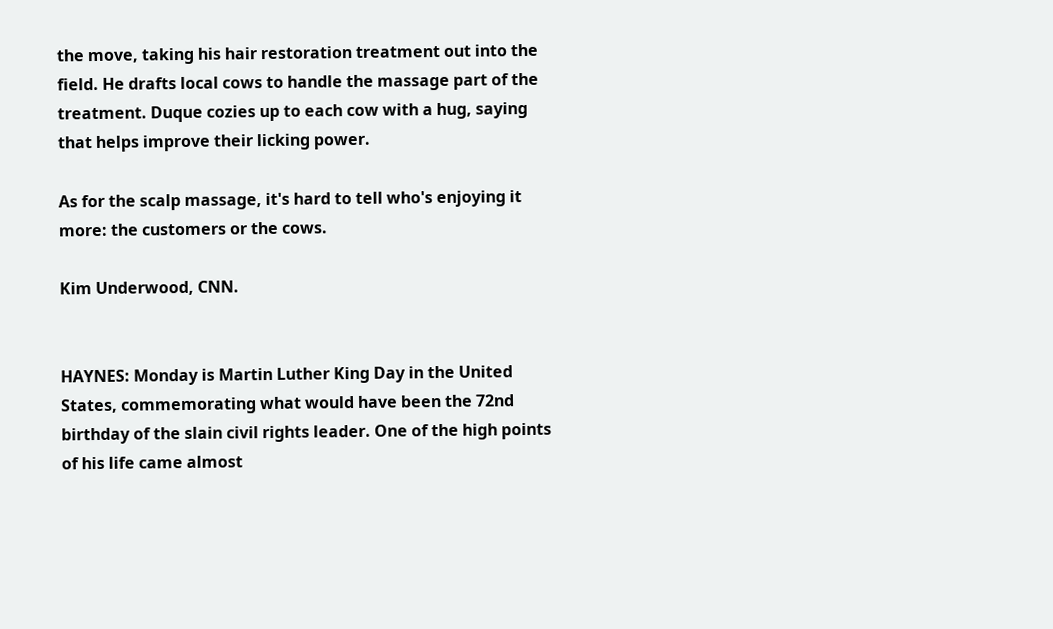the move, taking his hair restoration treatment out into the field. He drafts local cows to handle the massage part of the treatment. Duque cozies up to each cow with a hug, saying that helps improve their licking power.

As for the scalp massage, it's hard to tell who's enjoying it more: the customers or the cows.

Kim Underwood, CNN.


HAYNES: Monday is Martin Luther King Day in the United States, commemorating what would have been the 72nd birthday of the slain civil rights leader. One of the high points of his life came almost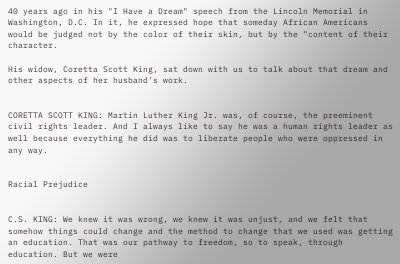40 years ago in his "I Have a Dream" speech from the Lincoln Memorial in Washington, D.C. In it, he expressed hope that someday African Americans would be judged not by the color of their skin, but by the "content of their character.

His widow, Coretta Scott King, sat down with us to talk about that dream and other aspects of her husband's work.


CORETTA SCOTT KING: Martin Luther King Jr. was, of course, the preeminent civil rights leader. And I always like to say he was a human rights leader as well because everything he did was to liberate people who were oppressed in any way.


Racial Prejudice


C.S. KING: We knew it was wrong, we knew it was unjust, and we felt that somehow things could change and the method to change that we used was getting an education. That was our pathway to freedom, so to speak, through education. But we were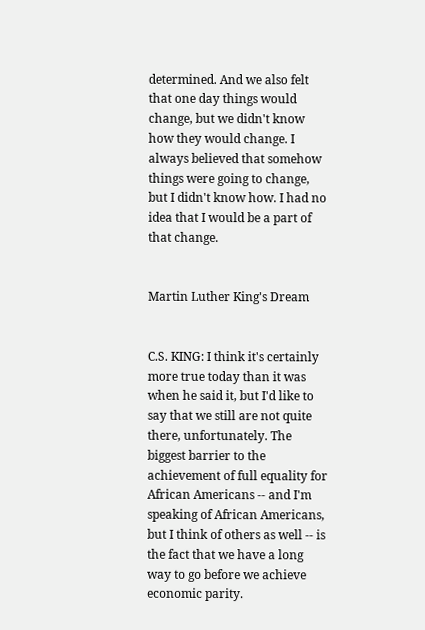determined. And we also felt that one day things would change, but we didn't know how they would change. I always believed that somehow things were going to change, but I didn't know how. I had no idea that I would be a part of that change.


Martin Luther King's Dream


C.S. KING: I think it's certainly more true today than it was when he said it, but I'd like to say that we still are not quite there, unfortunately. The biggest barrier to the achievement of full equality for African Americans -- and I'm speaking of African Americans, but I think of others as well -- is the fact that we have a long way to go before we achieve economic parity.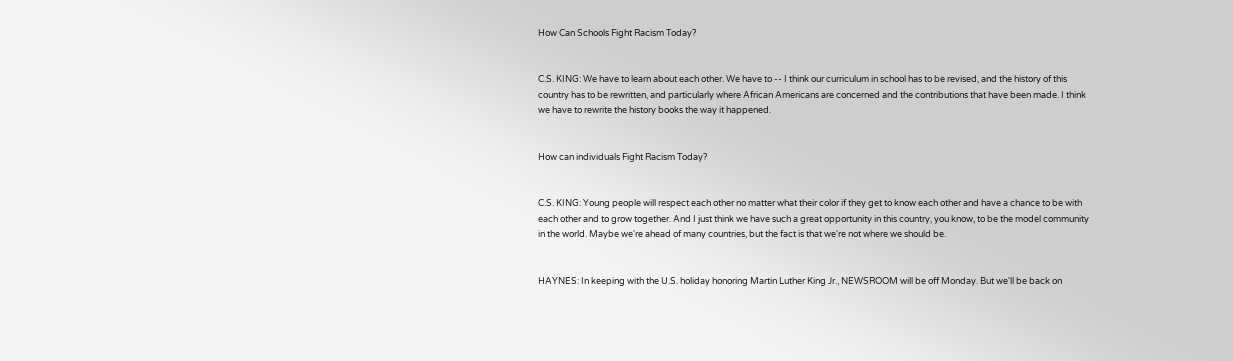How Can Schools Fight Racism Today?


C.S. KING: We have to learn about each other. We have to -- I think our curriculum in school has to be revised, and the history of this country has to be rewritten, and particularly where African Americans are concerned and the contributions that have been made. I think we have to rewrite the history books the way it happened.


How can individuals Fight Racism Today?


C.S. KING: Young people will respect each other no matter what their color if they get to know each other and have a chance to be with each other and to grow together. And I just think we have such a great opportunity in this country, you know, to be the model community in the world. Maybe we're ahead of many countries, but the fact is that we're not where we should be.


HAYNES: In keeping with the U.S. holiday honoring Martin Luther King Jr., NEWSROOM will be off Monday. But we'll be back on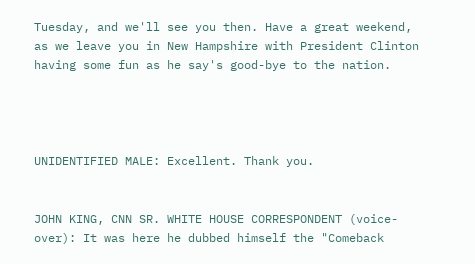Tuesday, and we'll see you then. Have a great weekend, as we leave you in New Hampshire with President Clinton having some fun as he say's good-bye to the nation.




UNIDENTIFIED MALE: Excellent. Thank you.


JOHN KING, CNN SR. WHITE HOUSE CORRESPONDENT (voice-over): It was here he dubbed himself the "Comeback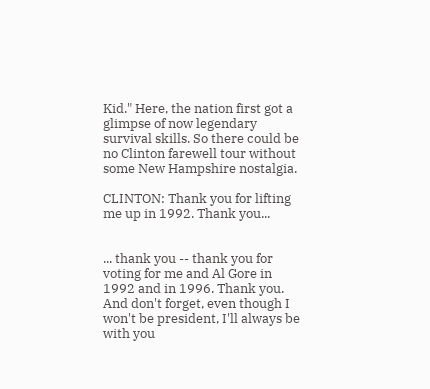Kid." Here, the nation first got a glimpse of now legendary survival skills. So there could be no Clinton farewell tour without some New Hampshire nostalgia.

CLINTON: Thank you for lifting me up in 1992. Thank you...


... thank you -- thank you for voting for me and Al Gore in 1992 and in 1996. Thank you. And don't forget, even though I won't be president, I'll always be with you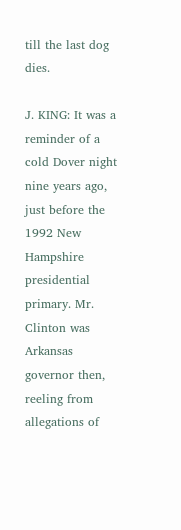till the last dog dies.

J. KING: It was a reminder of a cold Dover night nine years ago, just before the 1992 New Hampshire presidential primary. Mr. Clinton was Arkansas governor then, reeling from allegations of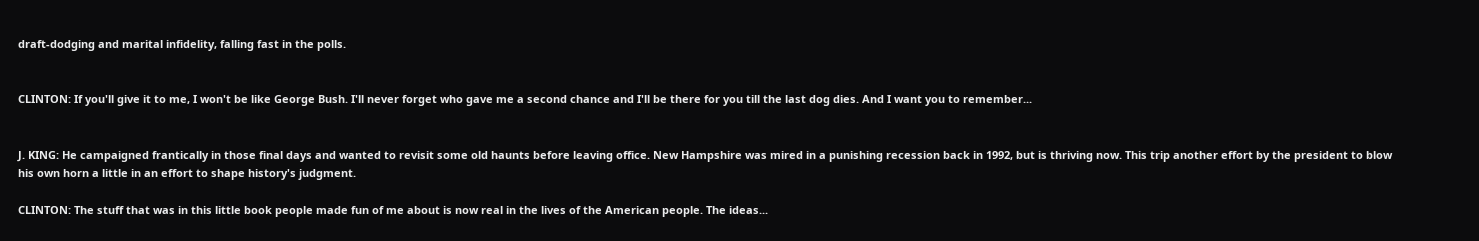draft-dodging and marital infidelity, falling fast in the polls.


CLINTON: If you'll give it to me, I won't be like George Bush. I'll never forget who gave me a second chance and I'll be there for you till the last dog dies. And I want you to remember...


J. KING: He campaigned frantically in those final days and wanted to revisit some old haunts before leaving office. New Hampshire was mired in a punishing recession back in 1992, but is thriving now. This trip another effort by the president to blow his own horn a little in an effort to shape history's judgment.

CLINTON: The stuff that was in this little book people made fun of me about is now real in the lives of the American people. The ideas...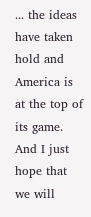... the ideas have taken hold and America is at the top of its game. And I just hope that we will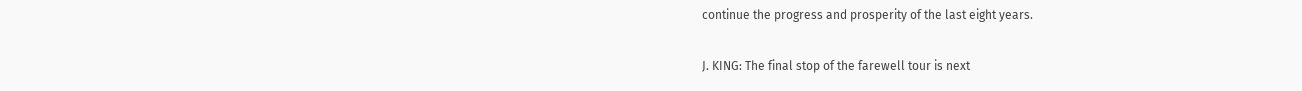continue the progress and prosperity of the last eight years.

J. KING: The final stop of the farewell tour is next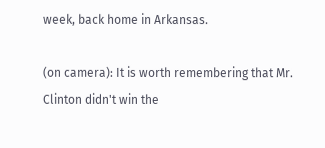week, back home in Arkansas.

(on camera): It is worth remembering that Mr. Clinton didn't win the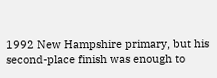1992 New Hampshire primary, but his second-place finish was enough to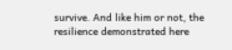survive. And like him or not, the resilience demonstrated here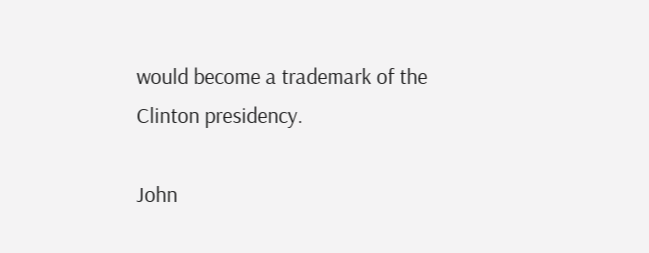would become a trademark of the Clinton presidency.

John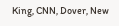King, CNN, Dover, New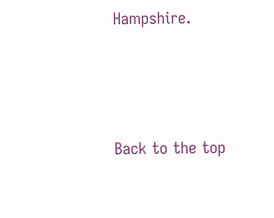Hampshire.




Back to the top